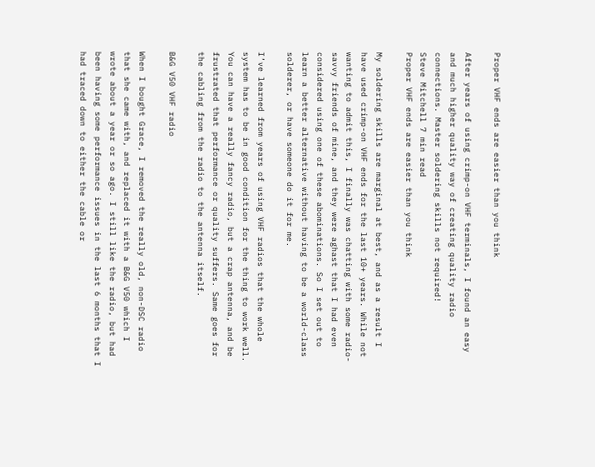Proper VHF ends are easier than you think

After years of using crimp-on VHF terminals, I found an easy and much higher quality way of creating quality radio connections. Master soldering skills not required!
Steve Mitchell 7 min read
Proper VHF ends are easier than you think

My soldering skills are marginal at best, and as a result I have used crimp-on VHF ends for the last 10+ years. While not wanting to admit this, I finally was chatting with some radio-savvy friends of mine, and they were aghast that I had even considered using one of these abominations. So I set out to learn a better alternative without having to be a world-class solderer, or have someone do it for me.

I’ve learned from years of using VHF radios that the whole system has to be in good condition for the thing to work well. You can have a really fancy radio, but a crap antenna, and be frustrated that performance or quality suffers. Same goes for the cabling from the radio to the antenna itself.

B&G V50 VHF radio

When I bought Grace, I removed the really old, non-DSC radio that she came with, and replaced it with a B&G V50 which I wrote about a year or so ago. I still like the radio, but had been having some performance issues in the last 6 months that I had traced down to either the cable or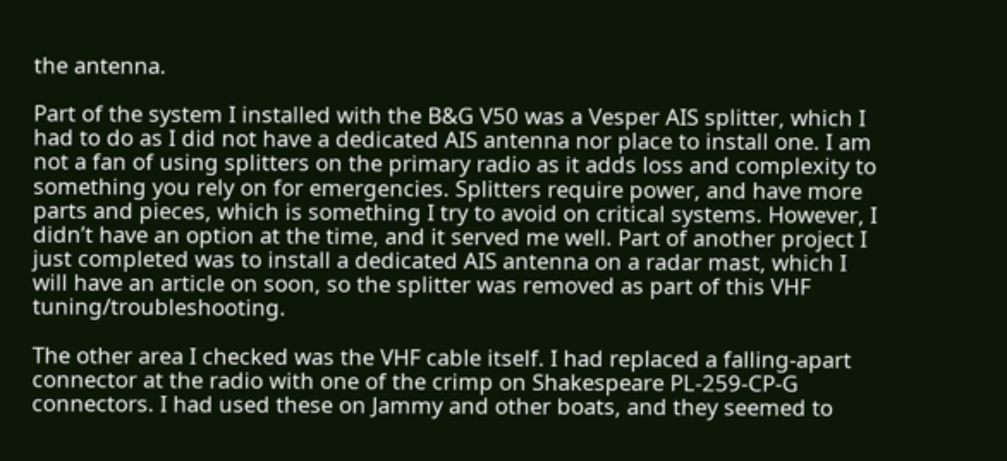the antenna.

Part of the system I installed with the B&G V50 was a Vesper AIS splitter, which I had to do as I did not have a dedicated AIS antenna nor place to install one. I am not a fan of using splitters on the primary radio as it adds loss and complexity to something you rely on for emergencies. Splitters require power, and have more parts and pieces, which is something I try to avoid on critical systems. However, I didn’t have an option at the time, and it served me well. Part of another project I just completed was to install a dedicated AIS antenna on a radar mast, which I will have an article on soon, so the splitter was removed as part of this VHF tuning/troubleshooting.

The other area I checked was the VHF cable itself. I had replaced a falling-apart connector at the radio with one of the crimp on Shakespeare PL-259-CP-G connectors. I had used these on Jammy and other boats, and they seemed to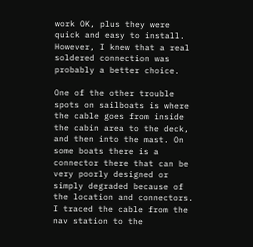work OK, plus they were quick and easy to install. However, I knew that a real soldered connection was probably a better choice.

One of the other trouble spots on sailboats is where the cable goes from inside the cabin area to the deck, and then into the mast. On some boats there is a connector there that can be very poorly designed or simply degraded because of the location and connectors. I traced the cable from the nav station to the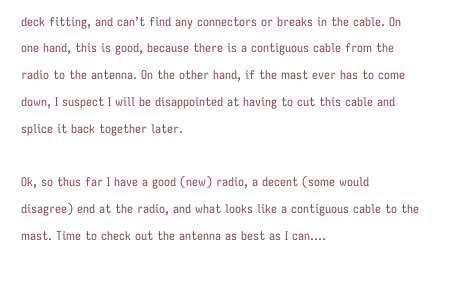deck fitting, and can’t find any connectors or breaks in the cable. On one hand, this is good, because there is a contiguous cable from the radio to the antenna. On the other hand, if the mast ever has to come down, I suspect I will be disappointed at having to cut this cable and splice it back together later.

Ok, so thus far I have a good (new) radio, a decent (some would disagree) end at the radio, and what looks like a contiguous cable to the mast. Time to check out the antenna as best as I can….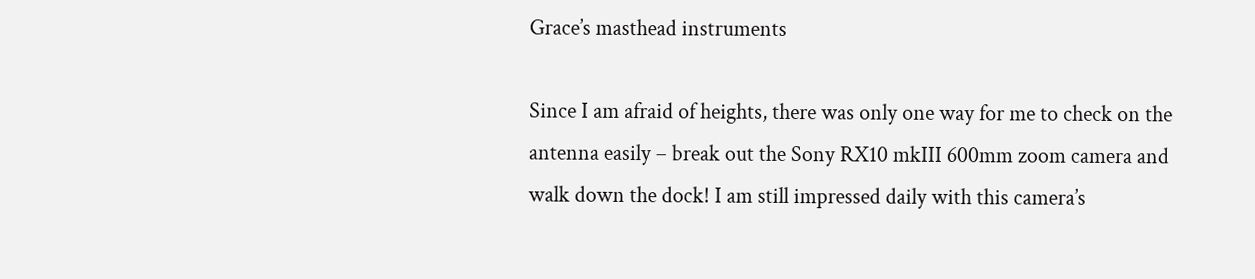Grace’s masthead instruments

Since I am afraid of heights, there was only one way for me to check on the antenna easily – break out the Sony RX10 mkIII 600mm zoom camera and walk down the dock! I am still impressed daily with this camera’s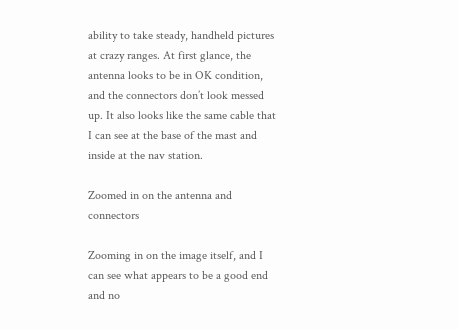ability to take steady, handheld pictures at crazy ranges. At first glance, the antenna looks to be in OK condition, and the connectors don’t look messed up. It also looks like the same cable that I can see at the base of the mast and inside at the nav station.

Zoomed in on the antenna and connectors

Zooming in on the image itself, and I can see what appears to be a good end and no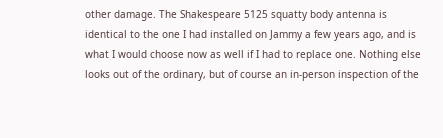other damage. The Shakespeare 5125 squatty body antenna is identical to the one I had installed on Jammy a few years ago, and is what I would choose now as well if I had to replace one. Nothing else looks out of the ordinary, but of course an in-person inspection of the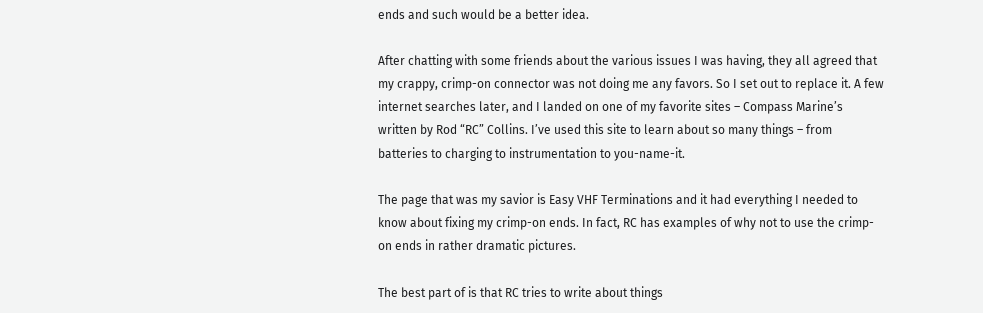ends and such would be a better idea.

After chatting with some friends about the various issues I was having, they all agreed that my crappy, crimp-on connector was not doing me any favors. So I set out to replace it. A few internet searches later, and I landed on one of my favorite sites – Compass Marine’s written by Rod “RC” Collins. I’ve used this site to learn about so many things – from batteries to charging to instrumentation to you-name-it.

The page that was my savior is Easy VHF Terminations and it had everything I needed to know about fixing my crimp-on ends. In fact, RC has examples of why not to use the crimp-on ends in rather dramatic pictures.

The best part of is that RC tries to write about things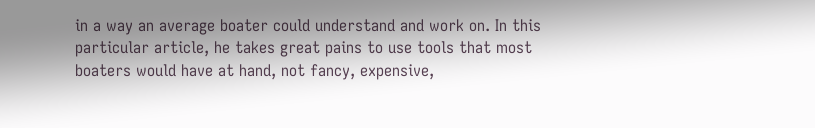in a way an average boater could understand and work on. In this particular article, he takes great pains to use tools that most boaters would have at hand, not fancy, expensive,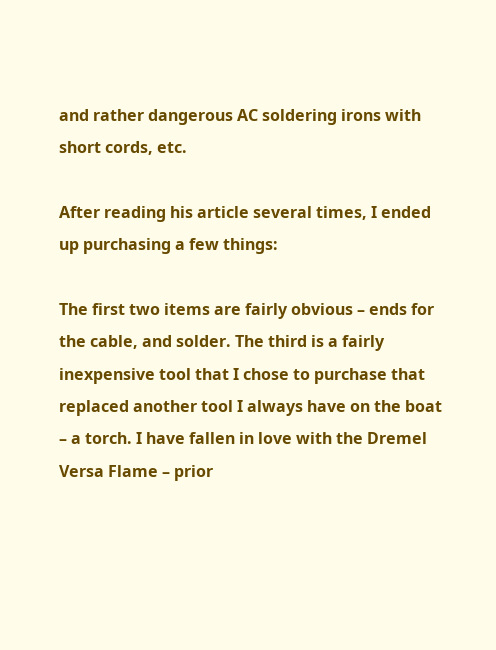and rather dangerous AC soldering irons with short cords, etc.

After reading his article several times, I ended up purchasing a few things:

The first two items are fairly obvious – ends for the cable, and solder. The third is a fairly inexpensive tool that I chose to purchase that replaced another tool I always have on the boat – a torch. I have fallen in love with the Dremel Versa Flame – prior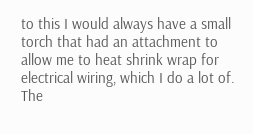to this I would always have a small torch that had an attachment to allow me to heat shrink wrap for electrical wiring, which I do a lot of. The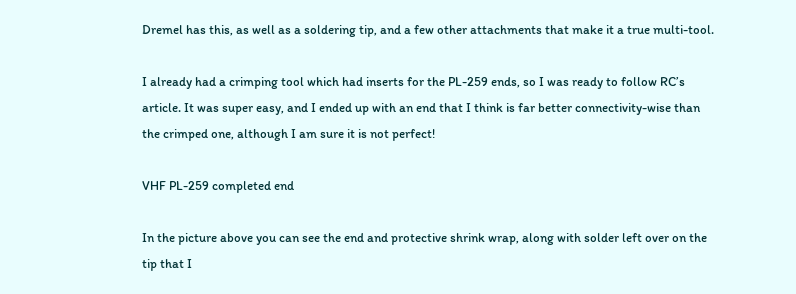Dremel has this, as well as a soldering tip, and a few other attachments that make it a true multi-tool.

I already had a crimping tool which had inserts for the PL-259 ends, so I was ready to follow RC’s article. It was super easy, and I ended up with an end that I think is far better connectivity-wise than the crimped one, although I am sure it is not perfect!

VHF PL-259 completed end

In the picture above you can see the end and protective shrink wrap, along with solder left over on the tip that I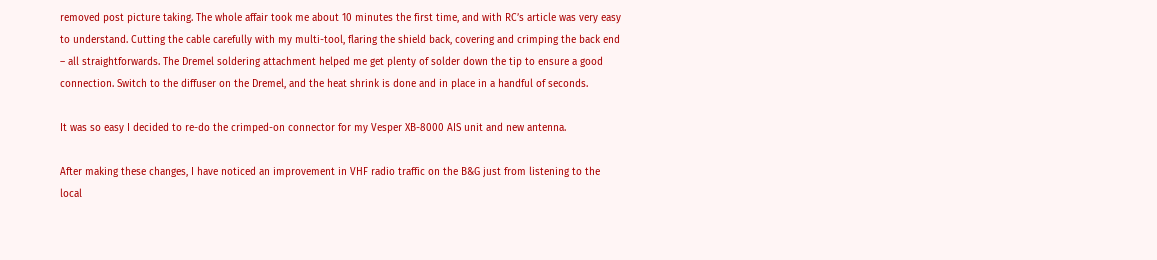removed post picture taking. The whole affair took me about 10 minutes the first time, and with RC’s article was very easy to understand. Cutting the cable carefully with my multi-tool, flaring the shield back, covering and crimping the back end – all straightforwards. The Dremel soldering attachment helped me get plenty of solder down the tip to ensure a good connection. Switch to the diffuser on the Dremel, and the heat shrink is done and in place in a handful of seconds.

It was so easy I decided to re-do the crimped-on connector for my Vesper XB-8000 AIS unit and new antenna.

After making these changes, I have noticed an improvement in VHF radio traffic on the B&G just from listening to the local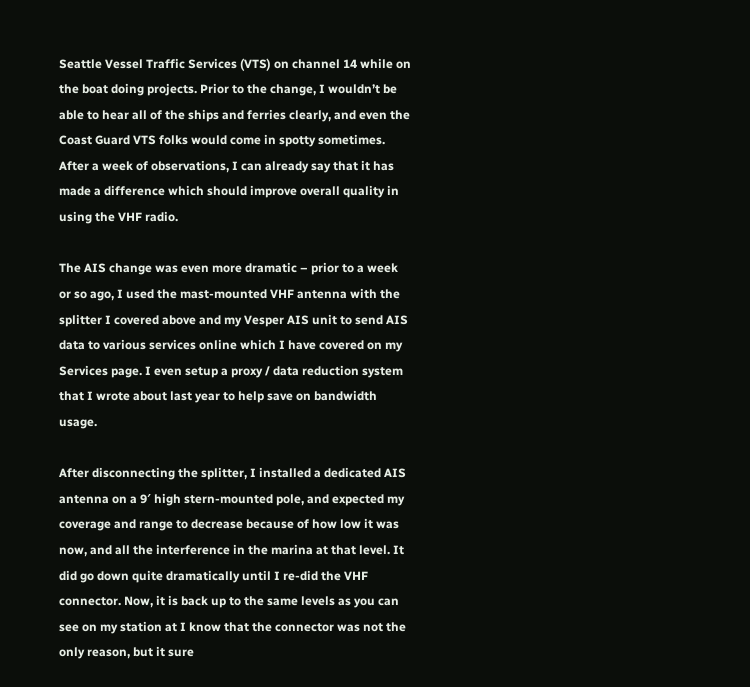Seattle Vessel Traffic Services (VTS) on channel 14 while on the boat doing projects. Prior to the change, I wouldn’t be able to hear all of the ships and ferries clearly, and even the Coast Guard VTS folks would come in spotty sometimes. After a week of observations, I can already say that it has made a difference which should improve overall quality in using the VHF radio.

The AIS change was even more dramatic – prior to a week or so ago, I used the mast-mounted VHF antenna with the splitter I covered above and my Vesper AIS unit to send AIS data to various services online which I have covered on my Services page. I even setup a proxy / data reduction system that I wrote about last year to help save on bandwidth usage.

After disconnecting the splitter, I installed a dedicated AIS antenna on a 9′ high stern-mounted pole, and expected my coverage and range to decrease because of how low it was now, and all the interference in the marina at that level. It did go down quite dramatically until I re-did the VHF connector. Now, it is back up to the same levels as you can see on my station at I know that the connector was not the only reason, but it sure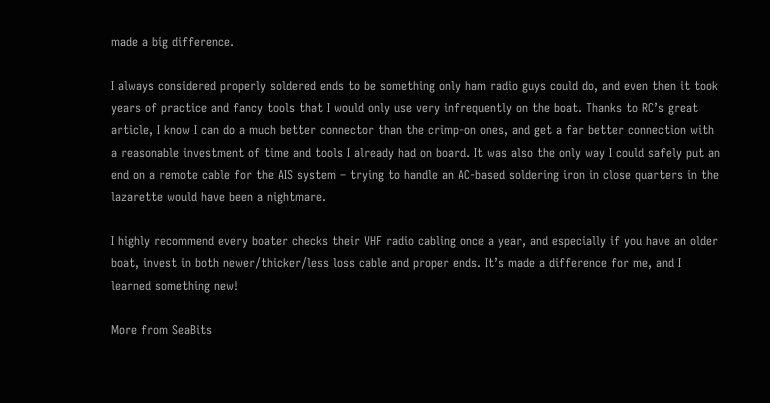made a big difference.

I always considered properly soldered ends to be something only ham radio guys could do, and even then it took years of practice and fancy tools that I would only use very infrequently on the boat. Thanks to RC’s great article, I know I can do a much better connector than the crimp-on ones, and get a far better connection with a reasonable investment of time and tools I already had on board. It was also the only way I could safely put an end on a remote cable for the AIS system – trying to handle an AC-based soldering iron in close quarters in the lazarette would have been a nightmare.

I highly recommend every boater checks their VHF radio cabling once a year, and especially if you have an older boat, invest in both newer/thicker/less loss cable and proper ends. It’s made a difference for me, and I learned something new!

More from SeaBits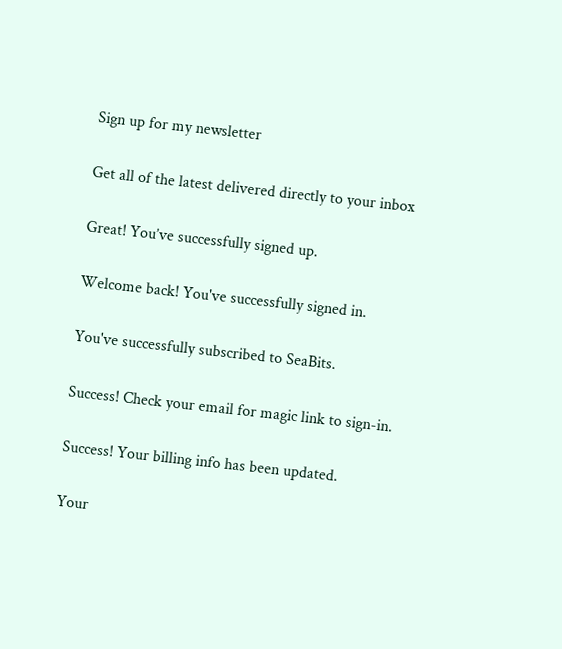Sign up for my newsletter

Get all of the latest delivered directly to your inbox

Great! You’ve successfully signed up.

Welcome back! You've successfully signed in.

You've successfully subscribed to SeaBits.

Success! Check your email for magic link to sign-in.

Success! Your billing info has been updated.

Your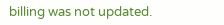billing was not updated.